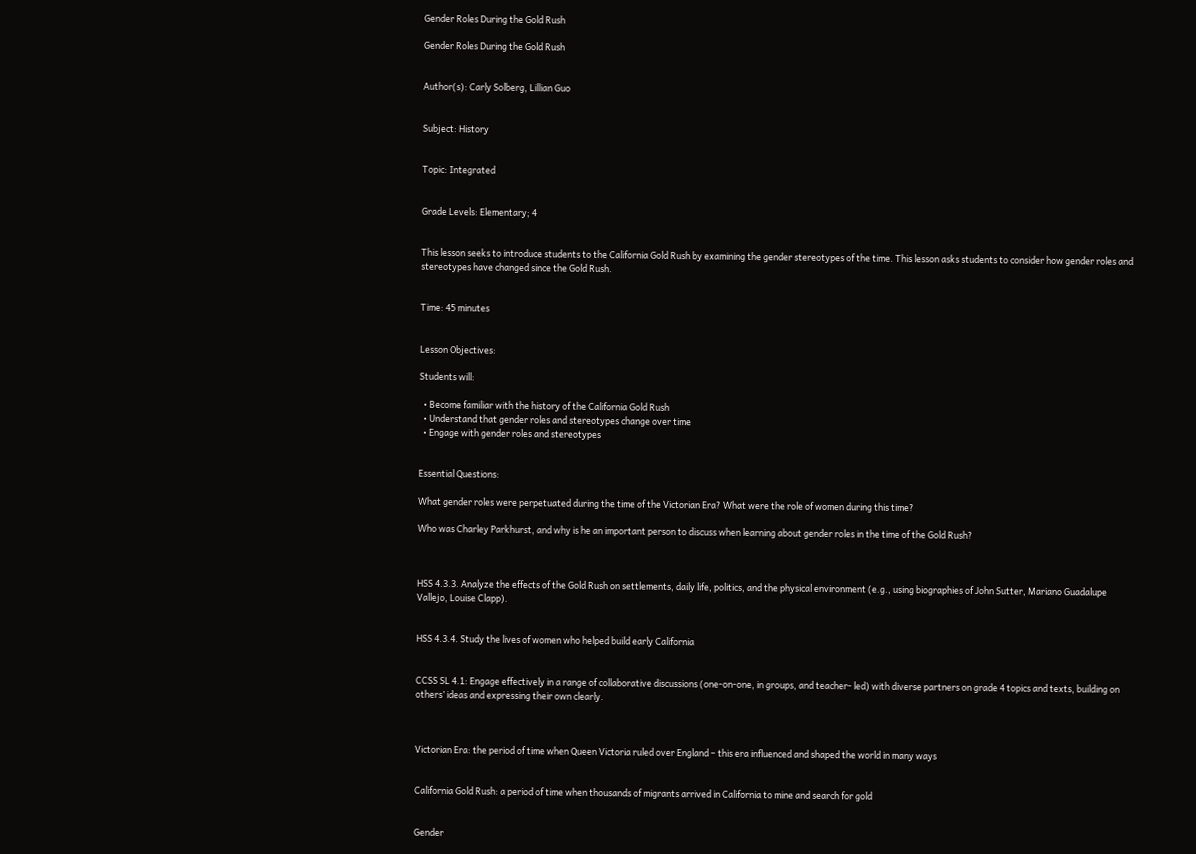Gender Roles During the Gold Rush

Gender Roles During the Gold Rush


Author(s): Carly Solberg, Lillian Guo


Subject: History


Topic: Integrated


Grade Levels: Elementary; 4


This lesson seeks to introduce students to the California Gold Rush by examining the gender stereotypes of the time. This lesson asks students to consider how gender roles and stereotypes have changed since the Gold Rush.


Time: 45 minutes


Lesson Objectives:

Students will:

  • Become familiar with the history of the California Gold Rush
  • Understand that gender roles and stereotypes change over time
  • Engage with gender roles and stereotypes


Essential Questions:

What gender roles were perpetuated during the time of the Victorian Era? What were the role of women during this time?

Who was Charley Parkhurst, and why is he an important person to discuss when learning about gender roles in the time of the Gold Rush?



HSS 4.3.3. Analyze the effects of the Gold Rush on settlements, daily life, politics, and the physical environment (e.g., using biographies of John Sutter, Mariano Guadalupe Vallejo, Louise Clapp).


HSS 4.3.4. Study the lives of women who helped build early California


CCSS SL 4.1: Engage effectively in a range of collaborative discussions (one-on-one, in groups, and teacher- led) with diverse partners on grade 4 topics and texts, building on others’ ideas and expressing their own clearly.



Victorian Era: the period of time when Queen Victoria ruled over England – this era influenced and shaped the world in many ways


California Gold Rush: a period of time when thousands of migrants arrived in California to mine and search for gold


Gender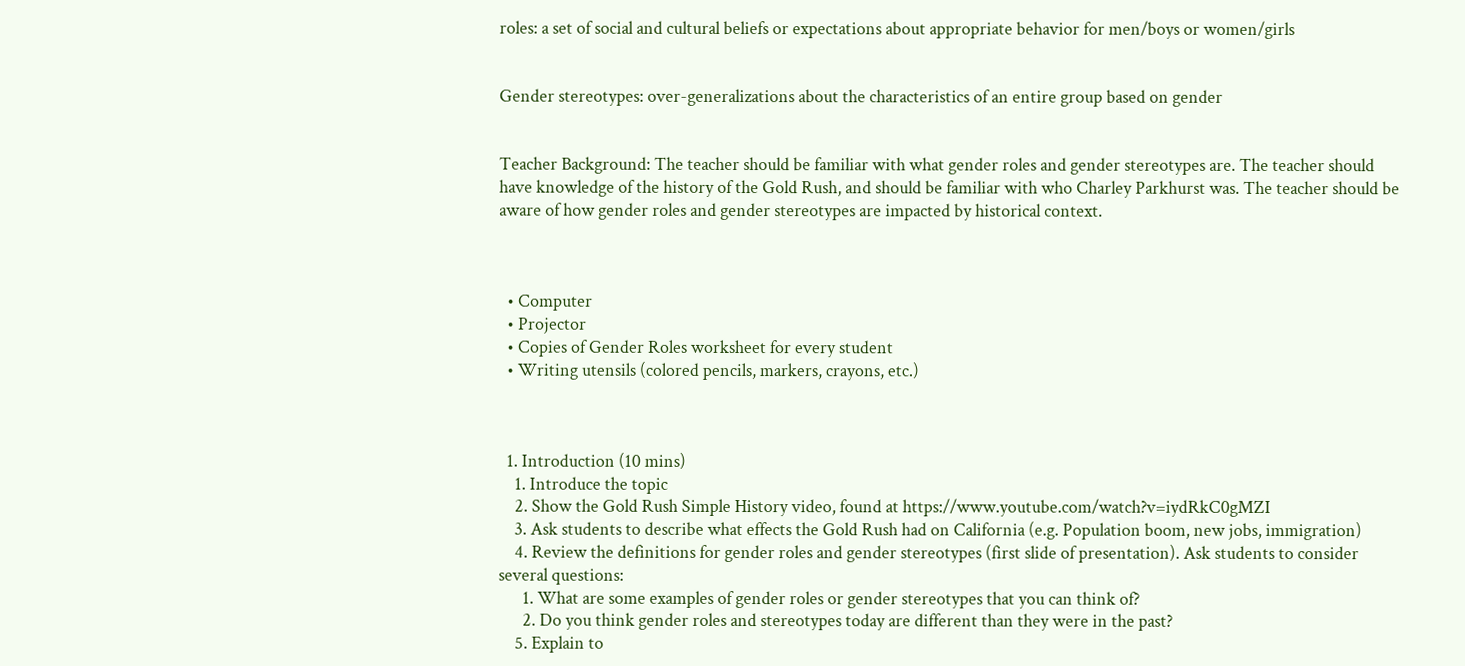roles: a set of social and cultural beliefs or expectations about appropriate behavior for men/boys or women/girls


Gender stereotypes: over-generalizations about the characteristics of an entire group based on gender


Teacher Background: The teacher should be familiar with what gender roles and gender stereotypes are. The teacher should have knowledge of the history of the Gold Rush, and should be familiar with who Charley Parkhurst was. The teacher should be aware of how gender roles and gender stereotypes are impacted by historical context.



  • Computer
  • Projector
  • Copies of Gender Roles worksheet for every student
  • Writing utensils (colored pencils, markers, crayons, etc.)



  1. Introduction (10 mins)
    1. Introduce the topic
    2. Show the Gold Rush Simple History video, found at https://www.youtube.com/watch?v=iydRkC0gMZI
    3. Ask students to describe what effects the Gold Rush had on California (e.g. Population boom, new jobs, immigration)
    4. Review the definitions for gender roles and gender stereotypes (first slide of presentation). Ask students to consider several questions:
      1. What are some examples of gender roles or gender stereotypes that you can think of?
      2. Do you think gender roles and stereotypes today are different than they were in the past?
    5. Explain to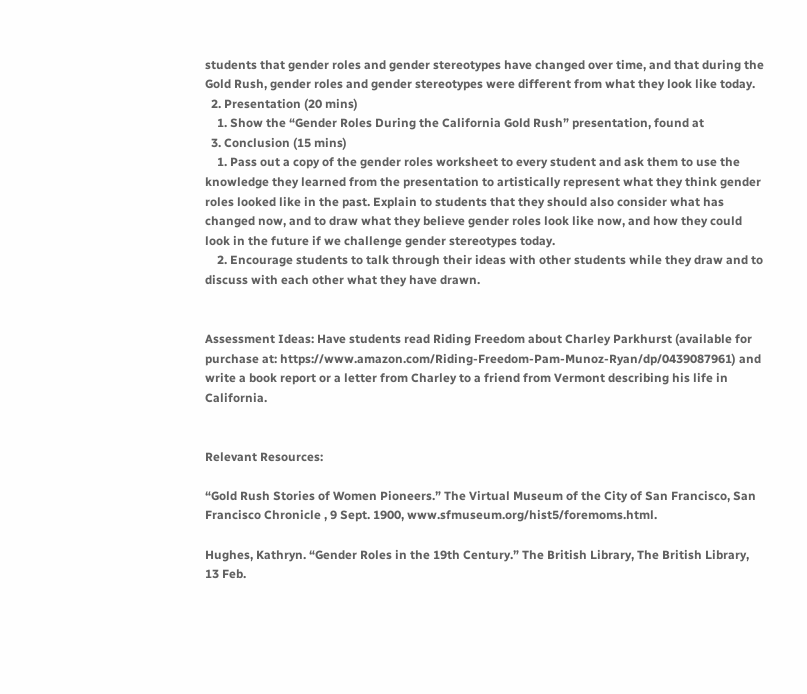students that gender roles and gender stereotypes have changed over time, and that during the Gold Rush, gender roles and gender stereotypes were different from what they look like today.
  2. Presentation (20 mins)
    1. Show the “Gender Roles During the California Gold Rush” presentation, found at
  3. Conclusion (15 mins)
    1. Pass out a copy of the gender roles worksheet to every student and ask them to use the knowledge they learned from the presentation to artistically represent what they think gender roles looked like in the past. Explain to students that they should also consider what has changed now, and to draw what they believe gender roles look like now, and how they could look in the future if we challenge gender stereotypes today.
    2. Encourage students to talk through their ideas with other students while they draw and to discuss with each other what they have drawn.


Assessment Ideas: Have students read Riding Freedom about Charley Parkhurst (available for purchase at: https://www.amazon.com/Riding-Freedom-Pam-Munoz-Ryan/dp/0439087961) and write a book report or a letter from Charley to a friend from Vermont describing his life in California.


Relevant Resources:

“Gold Rush Stories of Women Pioneers.” The Virtual Museum of the City of San Francisco, San Francisco Chronicle , 9 Sept. 1900, www.sfmuseum.org/hist5/foremoms.html.

Hughes, Kathryn. “Gender Roles in the 19th Century.” The British Library, The British Library, 13 Feb.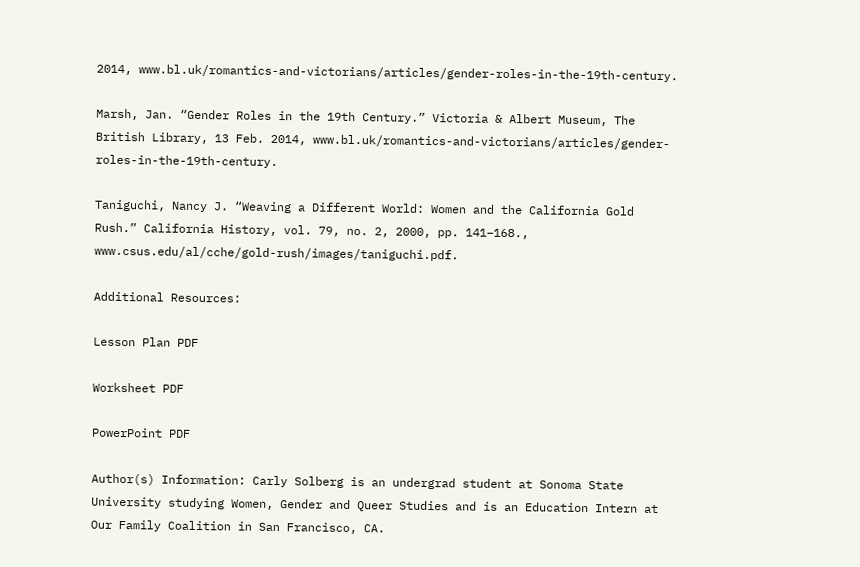2014, www.bl.uk/romantics-and-victorians/articles/gender-roles-in-the-19th-century.

Marsh, Jan. “Gender Roles in the 19th Century.” Victoria & Albert Museum, The British Library, 13 Feb. 2014, www.bl.uk/romantics-and-victorians/articles/gender-roles-in-the-19th-century.

Taniguchi, Nancy J. “Weaving a Different World: Women and the California Gold Rush.” California History, vol. 79, no. 2, 2000, pp. 141–168., www.csus.edu/al/cche/gold-rush/images/taniguchi.pdf.

Additional Resources:

Lesson Plan PDF

Worksheet PDF

PowerPoint PDF

Author(s) Information: Carly Solberg is an undergrad student at Sonoma State University studying Women, Gender and Queer Studies and is an Education Intern at Our Family Coalition in San Francisco, CA.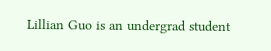Lillian Guo is an undergrad student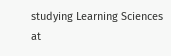studying Learning Sciences at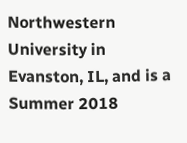Northwestern University in Evanston, IL, and is a Summer 2018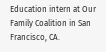Education intern at Our Family Coalition in San Francisco, CA.